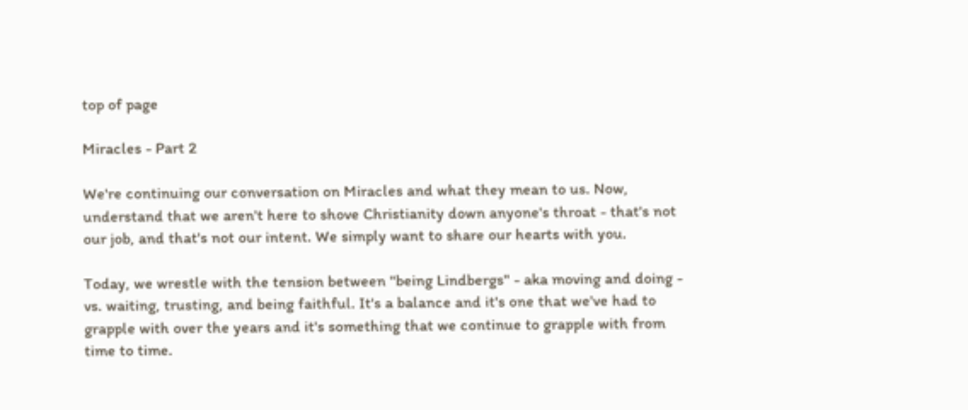top of page

Miracles - Part 2

We're continuing our conversation on Miracles and what they mean to us. Now, understand that we aren't here to shove Christianity down anyone's throat - that's not our job, and that's not our intent. We simply want to share our hearts with you.

Today, we wrestle with the tension between "being Lindbergs" - aka moving and doing - vs. waiting, trusting, and being faithful. It's a balance and it's one that we've had to grapple with over the years and it's something that we continue to grapple with from time to time.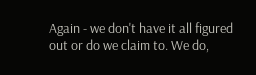Again - we don't have it all figured out or do we claim to. We do,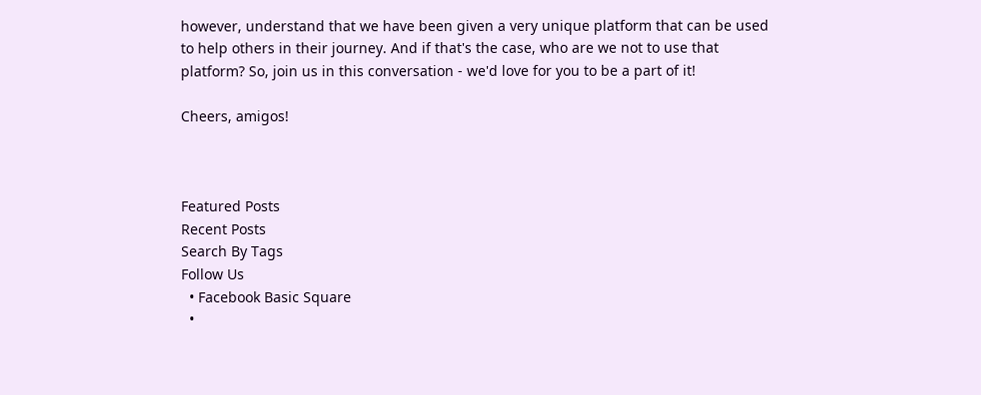however, understand that we have been given a very unique platform that can be used to help others in their journey. And if that's the case, who are we not to use that platform? So, join us in this conversation - we'd love for you to be a part of it!

Cheers, amigos!



Featured Posts
Recent Posts
Search By Tags
Follow Us
  • Facebook Basic Square
  •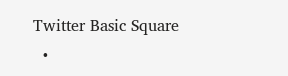Twitter Basic Square
  •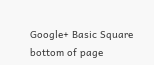Google+ Basic Square
bottom of page